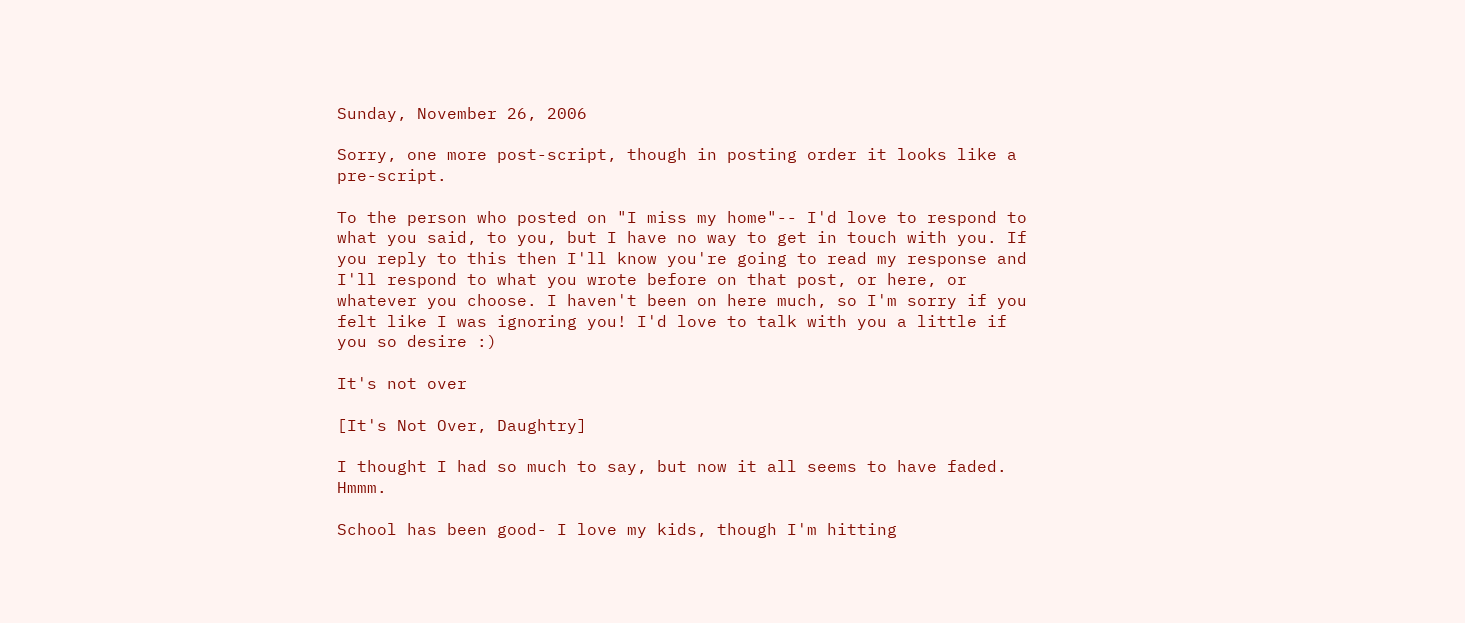Sunday, November 26, 2006

Sorry, one more post-script, though in posting order it looks like a pre-script.

To the person who posted on "I miss my home"-- I'd love to respond to what you said, to you, but I have no way to get in touch with you. If you reply to this then I'll know you're going to read my response and I'll respond to what you wrote before on that post, or here, or whatever you choose. I haven't been on here much, so I'm sorry if you felt like I was ignoring you! I'd love to talk with you a little if you so desire :)

It's not over

[It's Not Over, Daughtry]

I thought I had so much to say, but now it all seems to have faded. Hmmm.

School has been good- I love my kids, though I'm hitting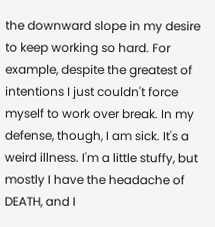the downward slope in my desire to keep working so hard. For example, despite the greatest of intentions I just couldn't force myself to work over break. In my defense, though, I am sick. It's a weird illness. I'm a little stuffy, but mostly I have the headache of DEATH, and I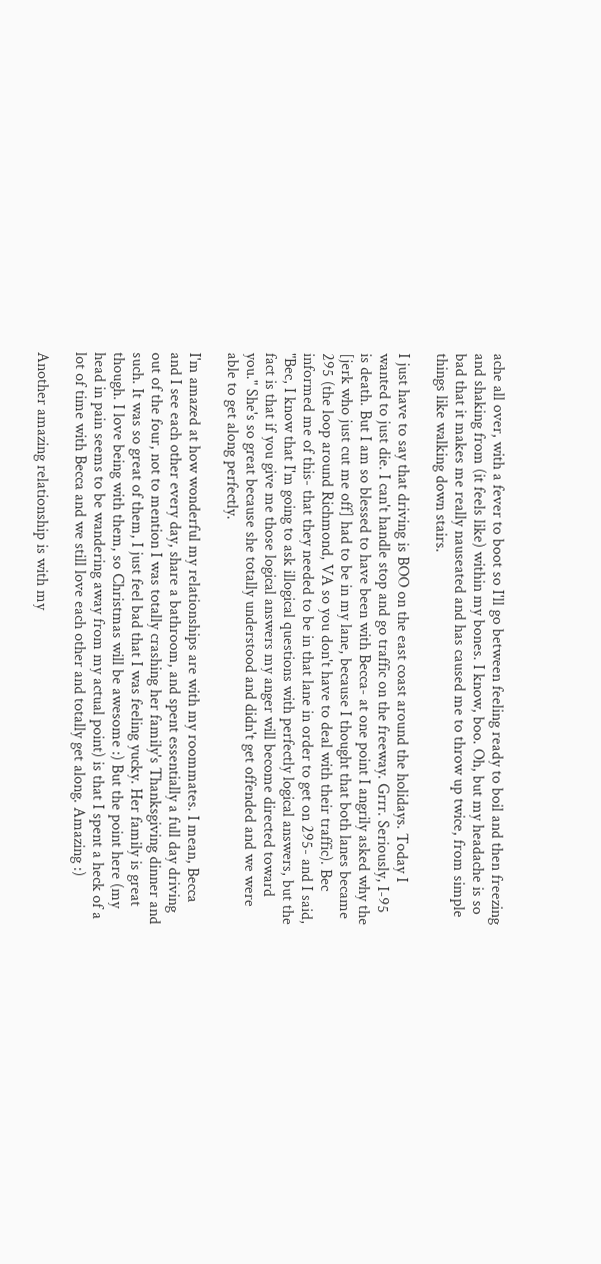ache all over, with a fever to boot so I'll go between feeling ready to boil and then freezing and shaking from (it feels like) within my bones. I know, boo. Oh, but my headache is so bad that it makes me really nauseated and has caused me to throw up twice, from simple things like walking down stairs.

I just have to say that driving is BOO on the east coast around the holidays. Today I wanted to just die. I can't handle stop and go traffic on the freeway. Grrr. Seriously, I-95 is death. But I am so blessed to have been with Becca- at one point I angrily asked why the [jerk who just cut me off] had to be in my lane, because I thought that both lanes became 295 (the loop around Richmond, VA so you don't have to deal with their traffic). Bec informed me of this- that they needed to be in that lane in order to get on 295- and I said, "Bec, I know that I'm going to ask illogical questions with perfectly logical answers, but the fact is that if you give me those logical answers my anger will become directed toward you." She's so great because she totally understood and didn't get offended and we were able to get along perfectly.

I'm amazed at how wonderful my relationships are with my roommates. I mean, Becca and I see each other every day, share a bathroom, and spent essentially a full day driving out of the four, not to mention I was totally crashing her family's Thanksgiving dinner and such. It was so great of them, I just feel bad that I was feeling yucky. Her family is great though. I love being with them, so Christmas will be awesome :) But the point here (my head in pain seems to be wandering away from my actual point) is that I spent a heck of a lot of time with Becca and we still love each other and totally get along. Amazing :)

Another amazing relationship is with my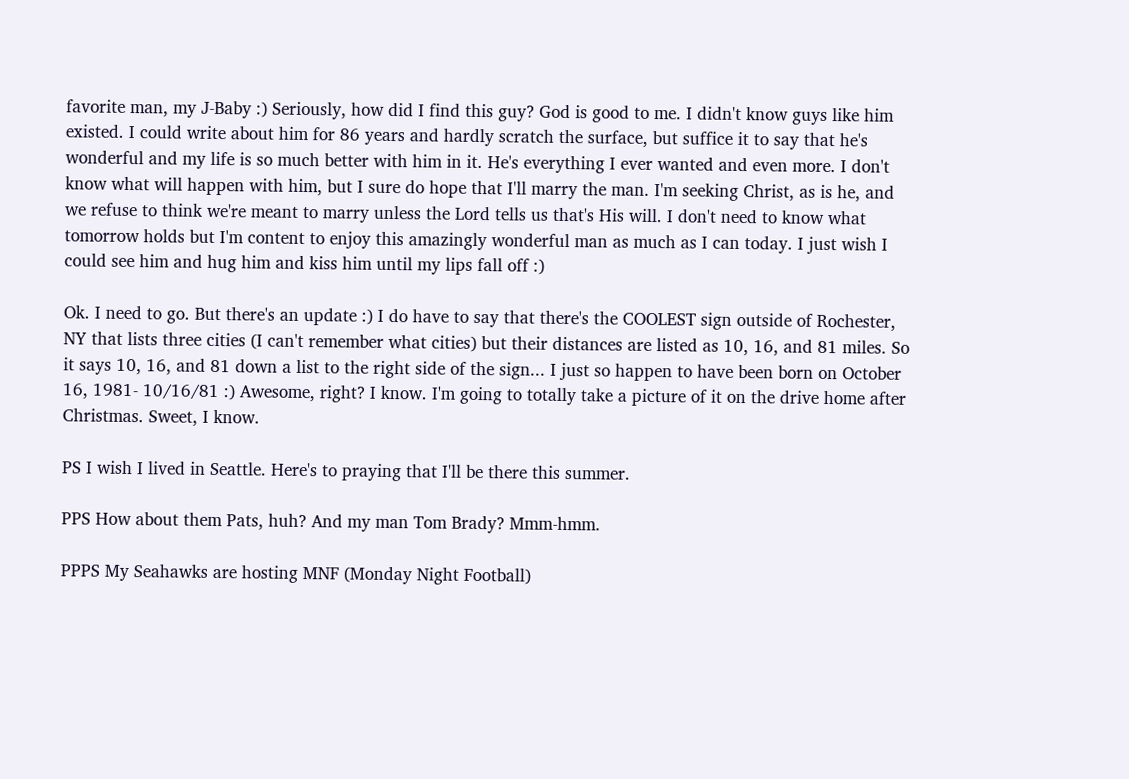favorite man, my J-Baby :) Seriously, how did I find this guy? God is good to me. I didn't know guys like him existed. I could write about him for 86 years and hardly scratch the surface, but suffice it to say that he's wonderful and my life is so much better with him in it. He's everything I ever wanted and even more. I don't know what will happen with him, but I sure do hope that I'll marry the man. I'm seeking Christ, as is he, and we refuse to think we're meant to marry unless the Lord tells us that's His will. I don't need to know what tomorrow holds but I'm content to enjoy this amazingly wonderful man as much as I can today. I just wish I could see him and hug him and kiss him until my lips fall off :)

Ok. I need to go. But there's an update :) I do have to say that there's the COOLEST sign outside of Rochester, NY that lists three cities (I can't remember what cities) but their distances are listed as 10, 16, and 81 miles. So it says 10, 16, and 81 down a list to the right side of the sign... I just so happen to have been born on October 16, 1981- 10/16/81 :) Awesome, right? I know. I'm going to totally take a picture of it on the drive home after Christmas. Sweet, I know.

PS I wish I lived in Seattle. Here's to praying that I'll be there this summer.

PPS How about them Pats, huh? And my man Tom Brady? Mmm-hmm.

PPPS My Seahawks are hosting MNF (Monday Night Football)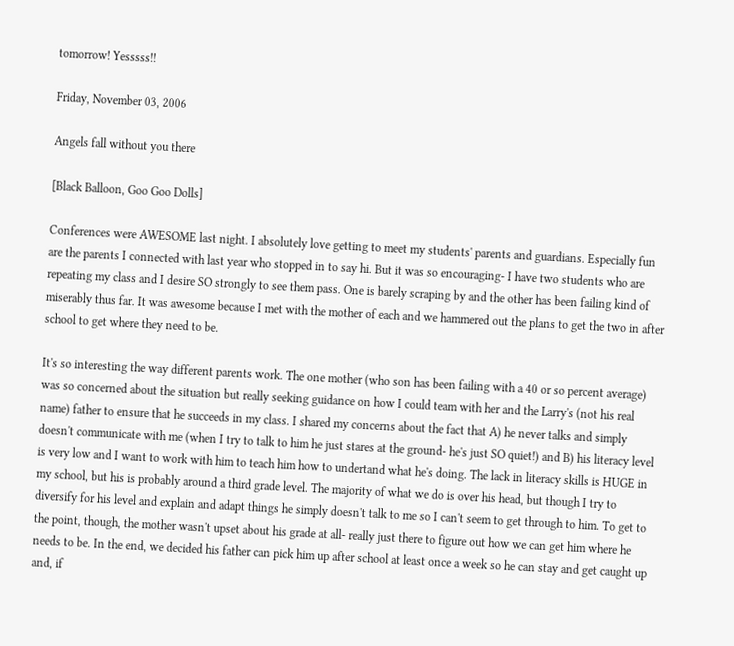tomorrow! Yesssss!!

Friday, November 03, 2006

Angels fall without you there

[Black Balloon, Goo Goo Dolls]

Conferences were AWESOME last night. I absolutely love getting to meet my students' parents and guardians. Especially fun are the parents I connected with last year who stopped in to say hi. But it was so encouraging- I have two students who are repeating my class and I desire SO strongly to see them pass. One is barely scraping by and the other has been failing kind of miserably thus far. It was awesome because I met with the mother of each and we hammered out the plans to get the two in after school to get where they need to be.

It's so interesting the way different parents work. The one mother (who son has been failing with a 40 or so percent average) was so concerned about the situation but really seeking guidance on how I could team with her and the Larry's (not his real name) father to ensure that he succeeds in my class. I shared my concerns about the fact that A) he never talks and simply doesn't communicate with me (when I try to talk to him he just stares at the ground- he's just SO quiet!) and B) his literacy level is very low and I want to work with him to teach him how to undertand what he's doing. The lack in literacy skills is HUGE in my school, but his is probably around a third grade level. The majority of what we do is over his head, but though I try to diversify for his level and explain and adapt things he simply doesn't talk to me so I can't seem to get through to him. To get to the point, though, the mother wasn't upset about his grade at all- really just there to figure out how we can get him where he needs to be. In the end, we decided his father can pick him up after school at least once a week so he can stay and get caught up and, if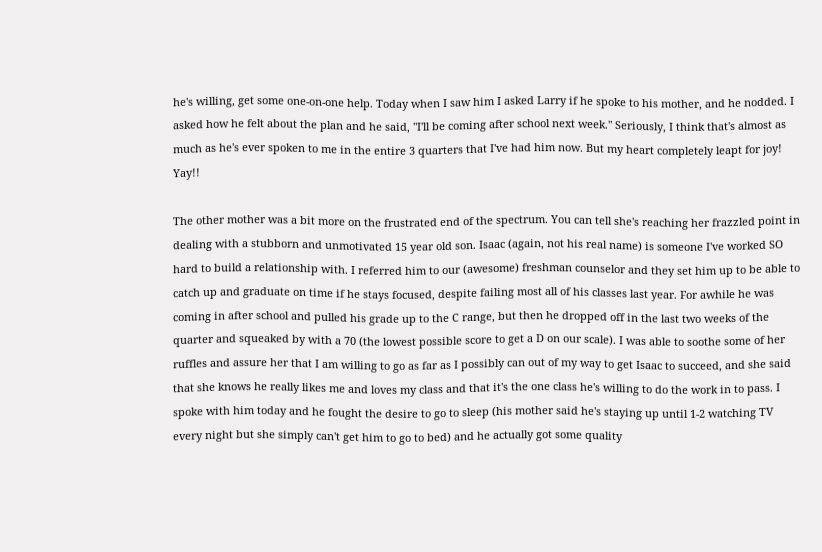he's willing, get some one-on-one help. Today when I saw him I asked Larry if he spoke to his mother, and he nodded. I asked how he felt about the plan and he said, "I'll be coming after school next week." Seriously, I think that's almost as much as he's ever spoken to me in the entire 3 quarters that I've had him now. But my heart completely leapt for joy! Yay!!

The other mother was a bit more on the frustrated end of the spectrum. You can tell she's reaching her frazzled point in dealing with a stubborn and unmotivated 15 year old son. Isaac (again, not his real name) is someone I've worked SO hard to build a relationship with. I referred him to our (awesome) freshman counselor and they set him up to be able to catch up and graduate on time if he stays focused, despite failing most all of his classes last year. For awhile he was coming in after school and pulled his grade up to the C range, but then he dropped off in the last two weeks of the quarter and squeaked by with a 70 (the lowest possible score to get a D on our scale). I was able to soothe some of her ruffles and assure her that I am willing to go as far as I possibly can out of my way to get Isaac to succeed, and she said that she knows he really likes me and loves my class and that it's the one class he's willing to do the work in to pass. I spoke with him today and he fought the desire to go to sleep (his mother said he's staying up until 1-2 watching TV every night but she simply can't get him to go to bed) and he actually got some quality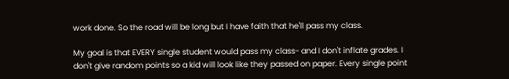work done. So the road will be long but I have faith that he'll pass my class.

My goal is that EVERY single student would pass my class- and I don't inflate grades. I don't give random points so a kid will look like they passed on paper. Every single point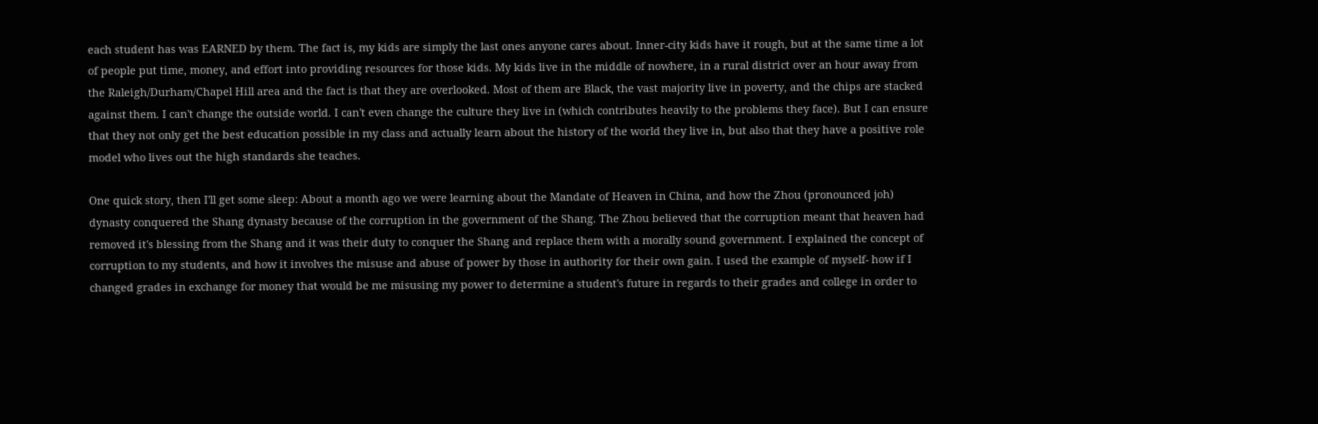each student has was EARNED by them. The fact is, my kids are simply the last ones anyone cares about. Inner-city kids have it rough, but at the same time a lot of people put time, money, and effort into providing resources for those kids. My kids live in the middle of nowhere, in a rural district over an hour away from the Raleigh/Durham/Chapel Hill area and the fact is that they are overlooked. Most of them are Black, the vast majority live in poverty, and the chips are stacked against them. I can't change the outside world. I can't even change the culture they live in (which contributes heavily to the problems they face). But I can ensure that they not only get the best education possible in my class and actually learn about the history of the world they live in, but also that they have a positive role model who lives out the high standards she teaches.

One quick story, then I'll get some sleep: About a month ago we were learning about the Mandate of Heaven in China, and how the Zhou (pronounced joh) dynasty conquered the Shang dynasty because of the corruption in the government of the Shang. The Zhou believed that the corruption meant that heaven had removed it's blessing from the Shang and it was their duty to conquer the Shang and replace them with a morally sound government. I explained the concept of corruption to my students, and how it involves the misuse and abuse of power by those in authority for their own gain. I used the example of myself- how if I changed grades in exchange for money that would be me misusing my power to determine a student's future in regards to their grades and college in order to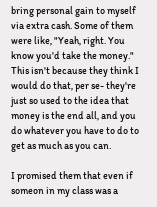bring personal gain to myself via extra cash. Some of them were like, "Yeah, right. You know you'd take the money." This isn't because they think I would do that, per se- they're just so used to the idea that money is the end all, and you do whatever you have to do to get as much as you can.

I promised them that even if someon in my class was a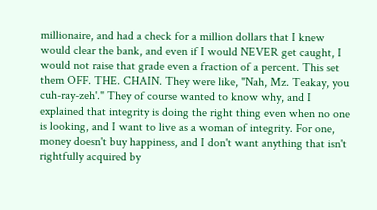millionaire, and had a check for a million dollars that I knew would clear the bank, and even if I would NEVER get caught, I would not raise that grade even a fraction of a percent. This set them OFF. THE. CHAIN. They were like, "Nah, Mz. Teakay, you cuh-ray-zeh'." They of course wanted to know why, and I explained that integrity is doing the right thing even when no one is looking, and I want to live as a woman of integrity. For one, money doesn't buy happiness, and I don't want anything that isn't rightfully acquired by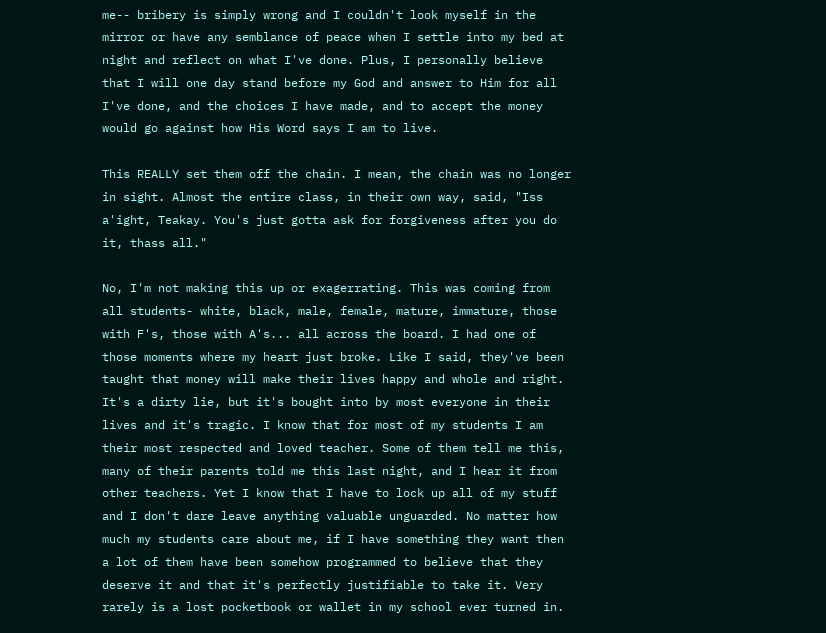me-- bribery is simply wrong and I couldn't look myself in the mirror or have any semblance of peace when I settle into my bed at night and reflect on what I've done. Plus, I personally believe that I will one day stand before my God and answer to Him for all I've done, and the choices I have made, and to accept the money would go against how His Word says I am to live.

This REALLY set them off the chain. I mean, the chain was no longer in sight. Almost the entire class, in their own way, said, "Iss a'ight, Teakay. You's just gotta ask for forgiveness after you do it, thass all."

No, I'm not making this up or exagerrating. This was coming from all students- white, black, male, female, mature, immature, those with F's, those with A's... all across the board. I had one of those moments where my heart just broke. Like I said, they've been taught that money will make their lives happy and whole and right. It's a dirty lie, but it's bought into by most everyone in their lives and it's tragic. I know that for most of my students I am their most respected and loved teacher. Some of them tell me this, many of their parents told me this last night, and I hear it from other teachers. Yet I know that I have to lock up all of my stuff and I don't dare leave anything valuable unguarded. No matter how much my students care about me, if I have something they want then a lot of them have been somehow programmed to believe that they deserve it and that it's perfectly justifiable to take it. Very rarely is a lost pocketbook or wallet in my school ever turned in.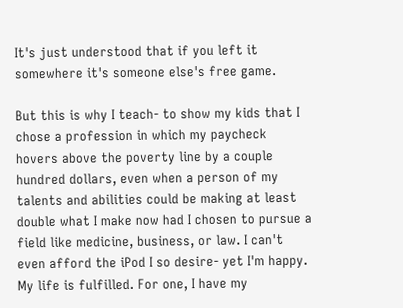It's just understood that if you left it somewhere it's someone else's free game.

But this is why I teach- to show my kids that I chose a profession in which my paycheck hovers above the poverty line by a couple hundred dollars, even when a person of my talents and abilities could be making at least double what I make now had I chosen to pursue a field like medicine, business, or law. I can't even afford the iPod I so desire- yet I'm happy. My life is fulfilled. For one, I have my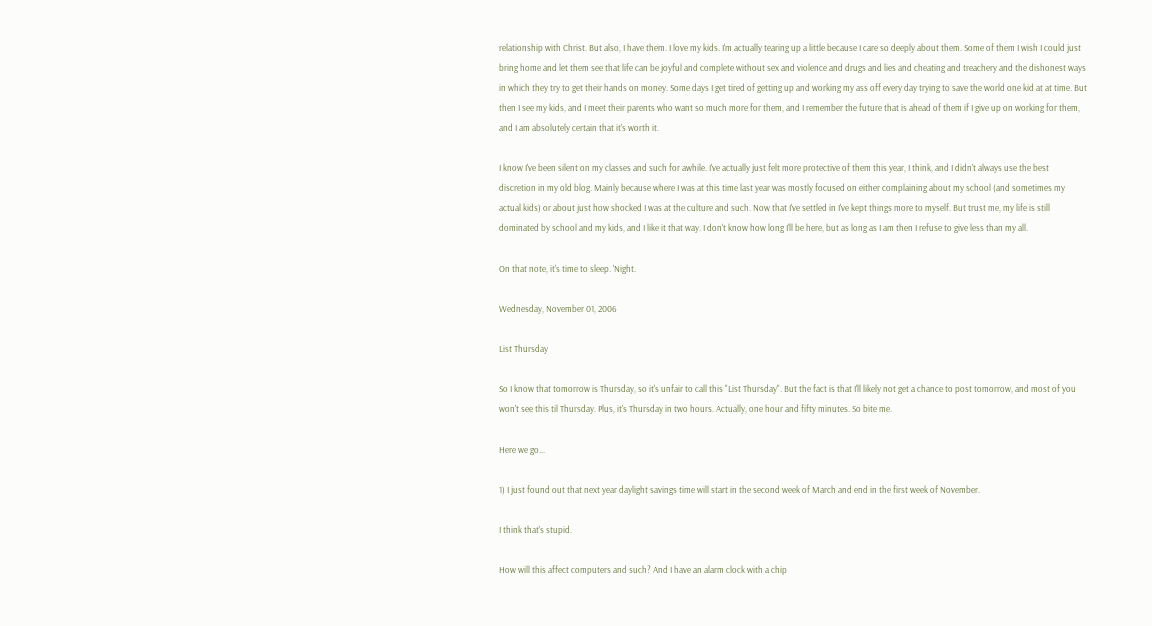relationship with Christ. But also, I have them. I love my kids. I'm actually tearing up a little because I care so deeply about them. Some of them I wish I could just bring home and let them see that life can be joyful and complete without sex and violence and drugs and lies and cheating and treachery and the dishonest ways in which they try to get their hands on money. Some days I get tired of getting up and working my ass off every day trying to save the world one kid at at time. But then I see my kids, and I meet their parents who want so much more for them, and I remember the future that is ahead of them if I give up on working for them, and I am absolutely certain that it's worth it.

I know I've been silent on my classes and such for awhile. I've actually just felt more protective of them this year, I think, and I didn't always use the best discretion in my old blog. Mainly because where I was at this time last year was mostly focused on either complaining about my school (and sometimes my actual kids) or about just how shocked I was at the culture and such. Now that I've settled in I've kept things more to myself. But trust me, my life is still dominated by school and my kids, and I like it that way. I don't know how long I'll be here, but as long as I am then I refuse to give less than my all.

On that note, it's time to sleep. 'Night.

Wednesday, November 01, 2006

List Thursday

So I know that tomorrow is Thursday, so it's unfair to call this "List Thursday". But the fact is that I'll likely not get a chance to post tomorrow, and most of you won't see this til Thursday. Plus, it's Thursday in two hours. Actually, one hour and fifty minutes. So bite me.

Here we go...

1) I just found out that next year daylight savings time will start in the second week of March and end in the first week of November.

I think that's stupid.

How will this affect computers and such? And I have an alarm clock with a chip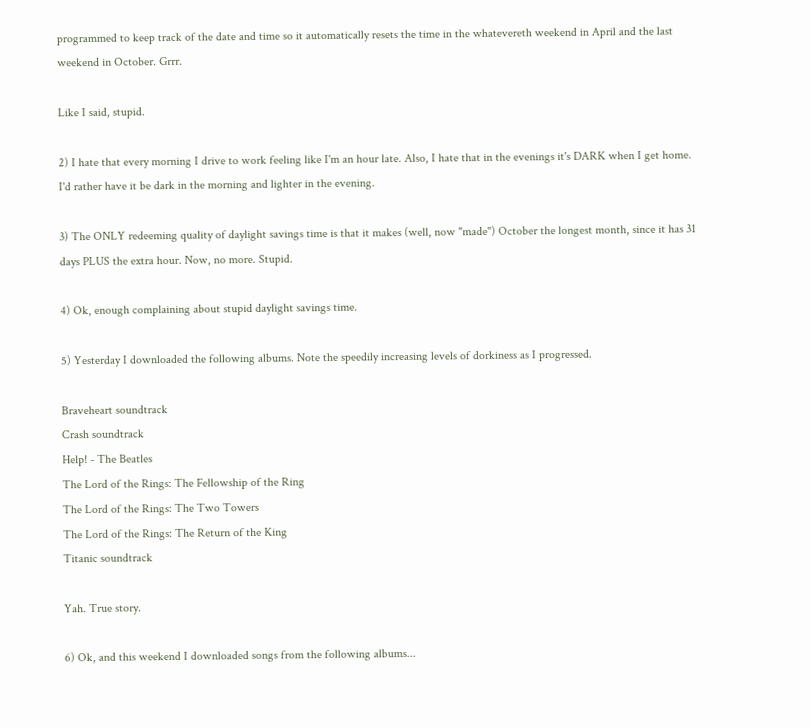programmed to keep track of the date and time so it automatically resets the time in the whatevereth weekend in April and the last weekend in October. Grrr.

Like I said, stupid.

2) I hate that every morning I drive to work feeling like I'm an hour late. Also, I hate that in the evenings it's DARK when I get home. I'd rather have it be dark in the morning and lighter in the evening.

3) The ONLY redeeming quality of daylight savings time is that it makes (well, now "made") October the longest month, since it has 31 days PLUS the extra hour. Now, no more. Stupid.

4) Ok, enough complaining about stupid daylight savings time.

5) Yesterday I downloaded the following albums. Note the speedily increasing levels of dorkiness as I progressed.

Braveheart soundtrack
Crash soundtrack
Help! - The Beatles
The Lord of the Rings: The Fellowship of the Ring
The Lord of the Rings: The Two Towers
The Lord of the Rings: The Return of the King
Titanic soundtrack

Yah. True story.

6) Ok, and this weekend I downloaded songs from the following albums...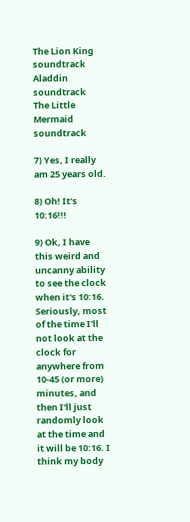The Lion King soundtrack
Aladdin soundtrack
The Little Mermaid soundtrack

7) Yes, I really am 25 years old.

8) Oh! It's 10:16!!!

9) Ok, I have this weird and uncanny ability to see the clock when it's 10:16. Seriously, most of the time I'll not look at the clock for anywhere from 10-45 (or more) minutes, and then I'll just randomly look at the time and it will be 10:16. I think my body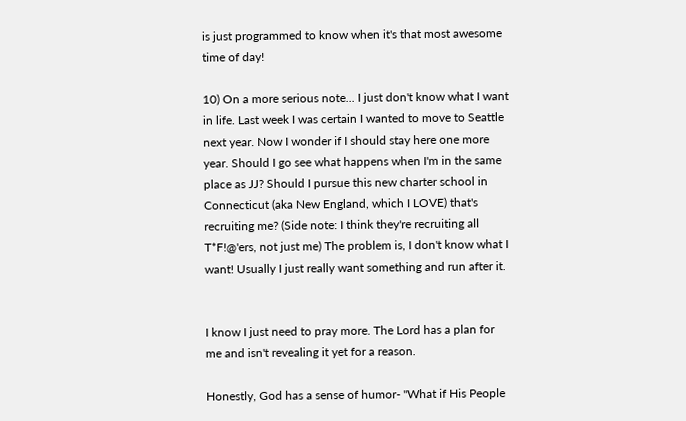is just programmed to know when it's that most awesome time of day!

10) On a more serious note... I just don't know what I want in life. Last week I was certain I wanted to move to Seattle next year. Now I wonder if I should stay here one more year. Should I go see what happens when I'm in the same place as JJ? Should I pursue this new charter school in Connecticut (aka New England, which I LOVE) that's recruiting me? (Side note: I think they're recruiting all T*F!@'ers, not just me) The problem is, I don't know what I want! Usually I just really want something and run after it.


I know I just need to pray more. The Lord has a plan for me and isn't revealing it yet for a reason.

Honestly, God has a sense of humor- "What if His People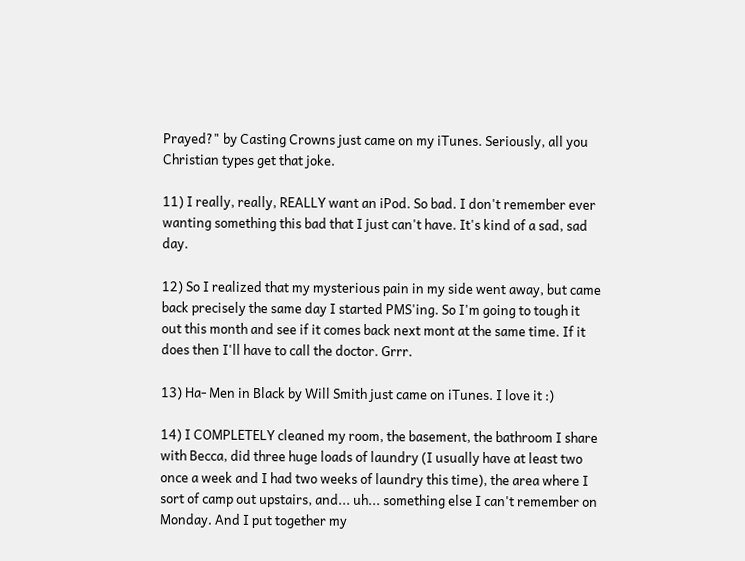Prayed?" by Casting Crowns just came on my iTunes. Seriously, all you Christian types get that joke.

11) I really, really, REALLY want an iPod. So bad. I don't remember ever wanting something this bad that I just can't have. It's kind of a sad, sad day.

12) So I realized that my mysterious pain in my side went away, but came back precisely the same day I started PMS'ing. So I'm going to tough it out this month and see if it comes back next mont at the same time. If it does then I'll have to call the doctor. Grrr.

13) Ha- Men in Black by Will Smith just came on iTunes. I love it :)

14) I COMPLETELY cleaned my room, the basement, the bathroom I share with Becca, did three huge loads of laundry (I usually have at least two once a week and I had two weeks of laundry this time), the area where I sort of camp out upstairs, and... uh... something else I can't remember on Monday. And I put together my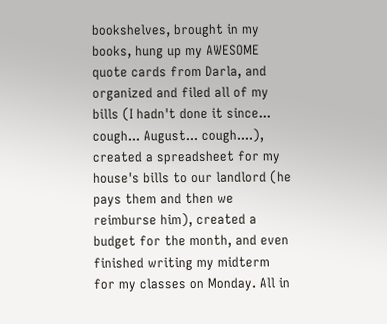bookshelves, brought in my books, hung up my AWESOME quote cards from Darla, and organized and filed all of my bills (I hadn't done it since... cough... August... cough....), created a spreadsheet for my house's bills to our landlord (he pays them and then we reimburse him), created a budget for the month, and even finished writing my midterm for my classes on Monday. All in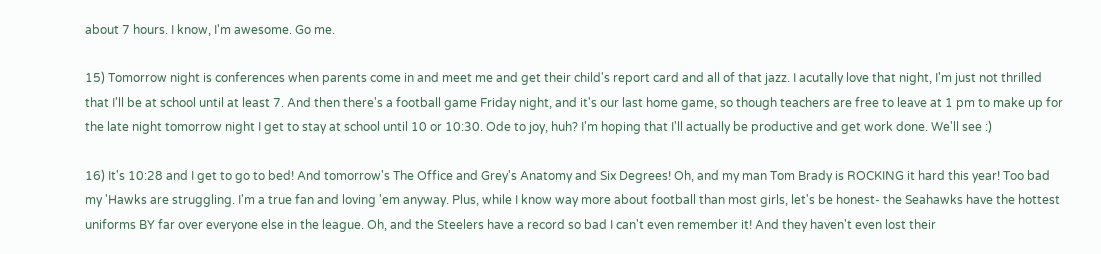about 7 hours. I know, I'm awesome. Go me.

15) Tomorrow night is conferences when parents come in and meet me and get their child's report card and all of that jazz. I acutally love that night, I'm just not thrilled that I'll be at school until at least 7. And then there's a football game Friday night, and it's our last home game, so though teachers are free to leave at 1 pm to make up for the late night tomorrow night I get to stay at school until 10 or 10:30. Ode to joy, huh? I'm hoping that I'll actually be productive and get work done. We'll see :)

16) It's 10:28 and I get to go to bed! And tomorrow's The Office and Grey's Anatomy and Six Degrees! Oh, and my man Tom Brady is ROCKING it hard this year! Too bad my 'Hawks are struggling. I'm a true fan and loving 'em anyway. Plus, while I know way more about football than most girls, let's be honest- the Seahawks have the hottest uniforms BY far over everyone else in the league. Oh, and the Steelers have a record so bad I can't even remember it! And they haven't even lost their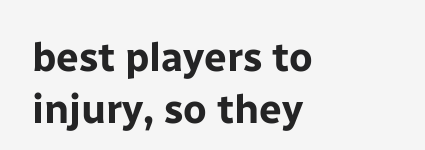best players to injury, so they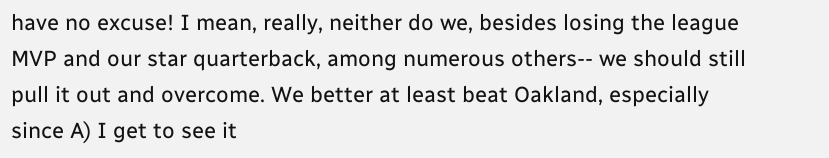have no excuse! I mean, really, neither do we, besides losing the league MVP and our star quarterback, among numerous others-- we should still pull it out and overcome. We better at least beat Oakland, especially since A) I get to see it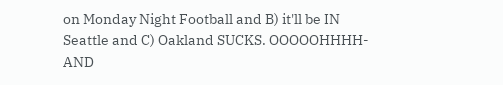on Monday Night Football and B) it'll be IN Seattle and C) Oakland SUCKS. OOOOOHHHH- AND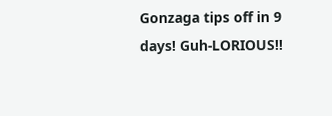Gonzaga tips off in 9 days! Guh-LORIOUS!!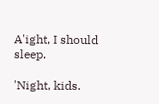A'ight, I should sleep.

'Night, kids.